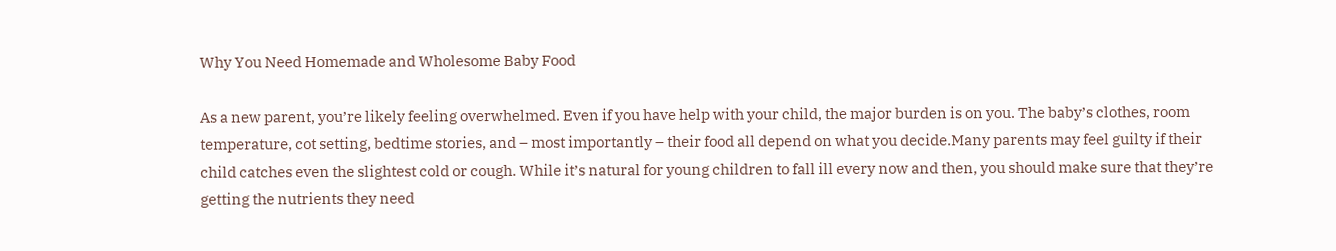Why You Need Homemade and Wholesome Baby Food

As a new parent, you’re likely feeling overwhelmed. Even if you have help with your child, the major burden is on you. The baby’s clothes, room temperature, cot setting, bedtime stories, and – most importantly – their food all depend on what you decide.Many parents may feel guilty if their child catches even the slightest cold or cough. While it’s natural for young children to fall ill every now and then, you should make sure that they’re getting the nutrients they need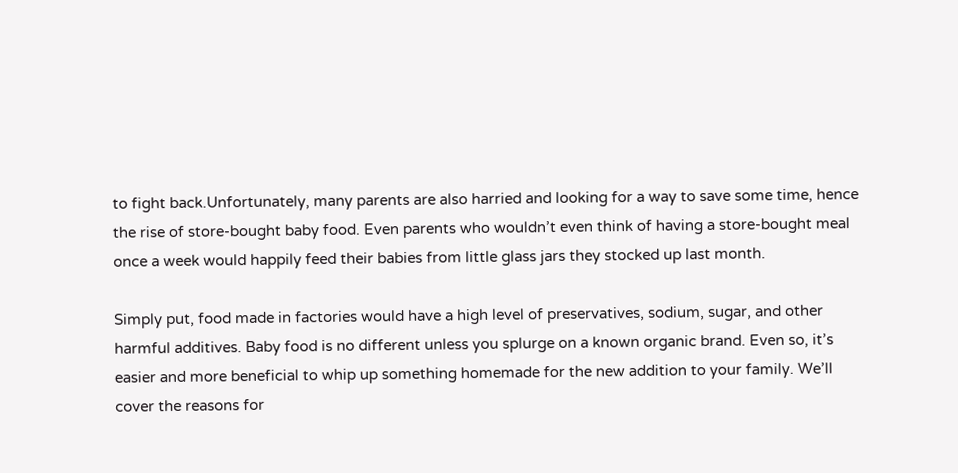to fight back.Unfortunately, many parents are also harried and looking for a way to save some time, hence the rise of store-bought baby food. Even parents who wouldn’t even think of having a store-bought meal once a week would happily feed their babies from little glass jars they stocked up last month.

Simply put, food made in factories would have a high level of preservatives, sodium, sugar, and other harmful additives. Baby food is no different unless you splurge on a known organic brand. Even so, it’s easier and more beneficial to whip up something homemade for the new addition to your family. We’ll cover the reasons for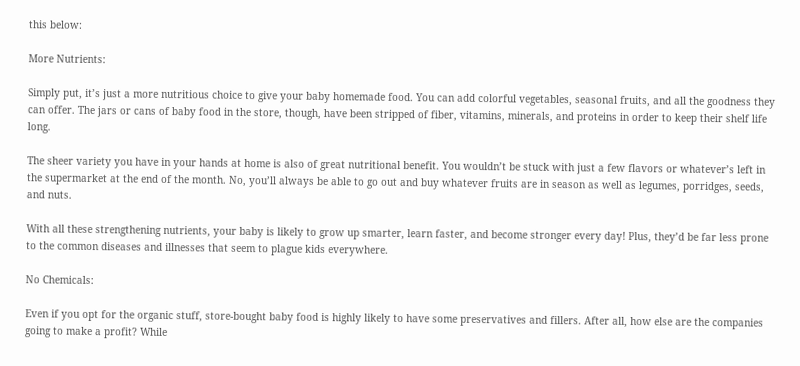this below:

More Nutrients:

Simply put, it’s just a more nutritious choice to give your baby homemade food. You can add colorful vegetables, seasonal fruits, and all the goodness they can offer. The jars or cans of baby food in the store, though, have been stripped of fiber, vitamins, minerals, and proteins in order to keep their shelf life long.

The sheer variety you have in your hands at home is also of great nutritional benefit. You wouldn’t be stuck with just a few flavors or whatever’s left in the supermarket at the end of the month. No, you’ll always be able to go out and buy whatever fruits are in season as well as legumes, porridges, seeds, and nuts.

With all these strengthening nutrients, your baby is likely to grow up smarter, learn faster, and become stronger every day! Plus, they’d be far less prone to the common diseases and illnesses that seem to plague kids everywhere.

No Chemicals:

Even if you opt for the organic stuff, store-bought baby food is highly likely to have some preservatives and fillers. After all, how else are the companies going to make a profit? While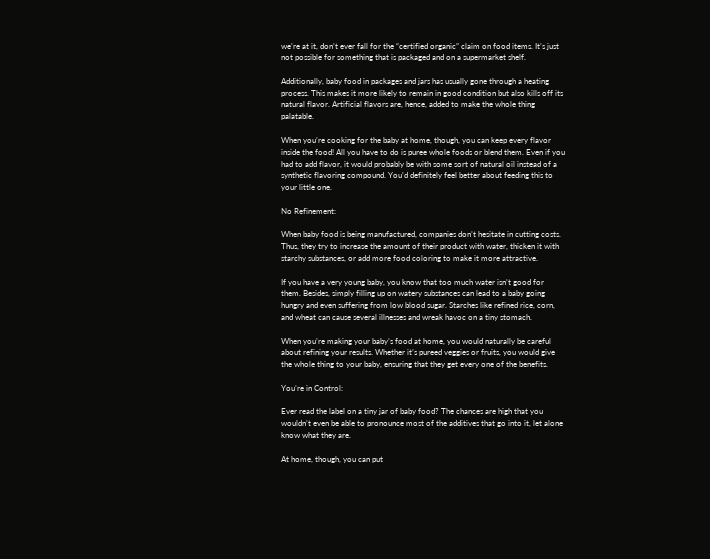we’re at it, don’t ever fall for the “certified organic” claim on food items. It’s just not possible for something that is packaged and on a supermarket shelf.

Additionally, baby food in packages and jars has usually gone through a heating process. This makes it more likely to remain in good condition but also kills off its natural flavor. Artificial flavors are, hence, added to make the whole thing palatable.

When you’re cooking for the baby at home, though, you can keep every flavor inside the food! All you have to do is puree whole foods or blend them. Even if you had to add flavor, it would probably be with some sort of natural oil instead of a synthetic flavoring compound. You’d definitely feel better about feeding this to your little one.

No Refinement:

When baby food is being manufactured, companies don’t hesitate in cutting costs. Thus, they try to increase the amount of their product with water, thicken it with starchy substances, or add more food coloring to make it more attractive.

If you have a very young baby, you know that too much water isn’t good for them. Besides, simply filling up on watery substances can lead to a baby going hungry and even suffering from low blood sugar. Starches like refined rice, corn, and wheat can cause several illnesses and wreak havoc on a tiny stomach.

When you’re making your baby’s food at home, you would naturally be careful about refining your results. Whether it’s pureed veggies or fruits, you would give the whole thing to your baby, ensuring that they get every one of the benefits.

You’re in Control:

Ever read the label on a tiny jar of baby food? The chances are high that you wouldn’t even be able to pronounce most of the additives that go into it, let alone know what they are.

At home, though, you can put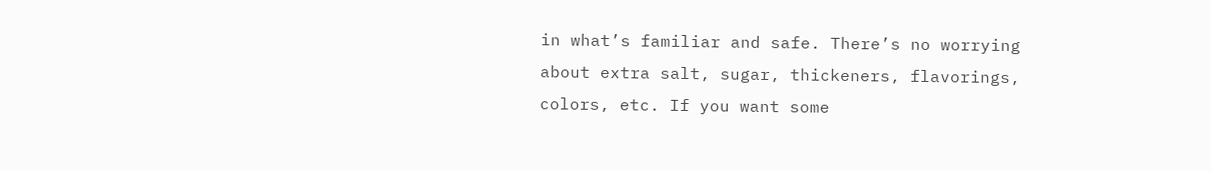in what’s familiar and safe. There’s no worrying about extra salt, sugar, thickeners, flavorings, colors, etc. If you want some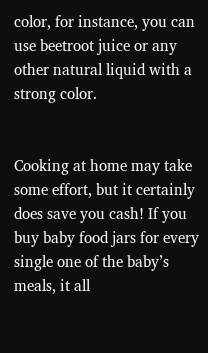color, for instance, you can use beetroot juice or any other natural liquid with a strong color.


Cooking at home may take some effort, but it certainly does save you cash! If you buy baby food jars for every single one of the baby’s meals, it all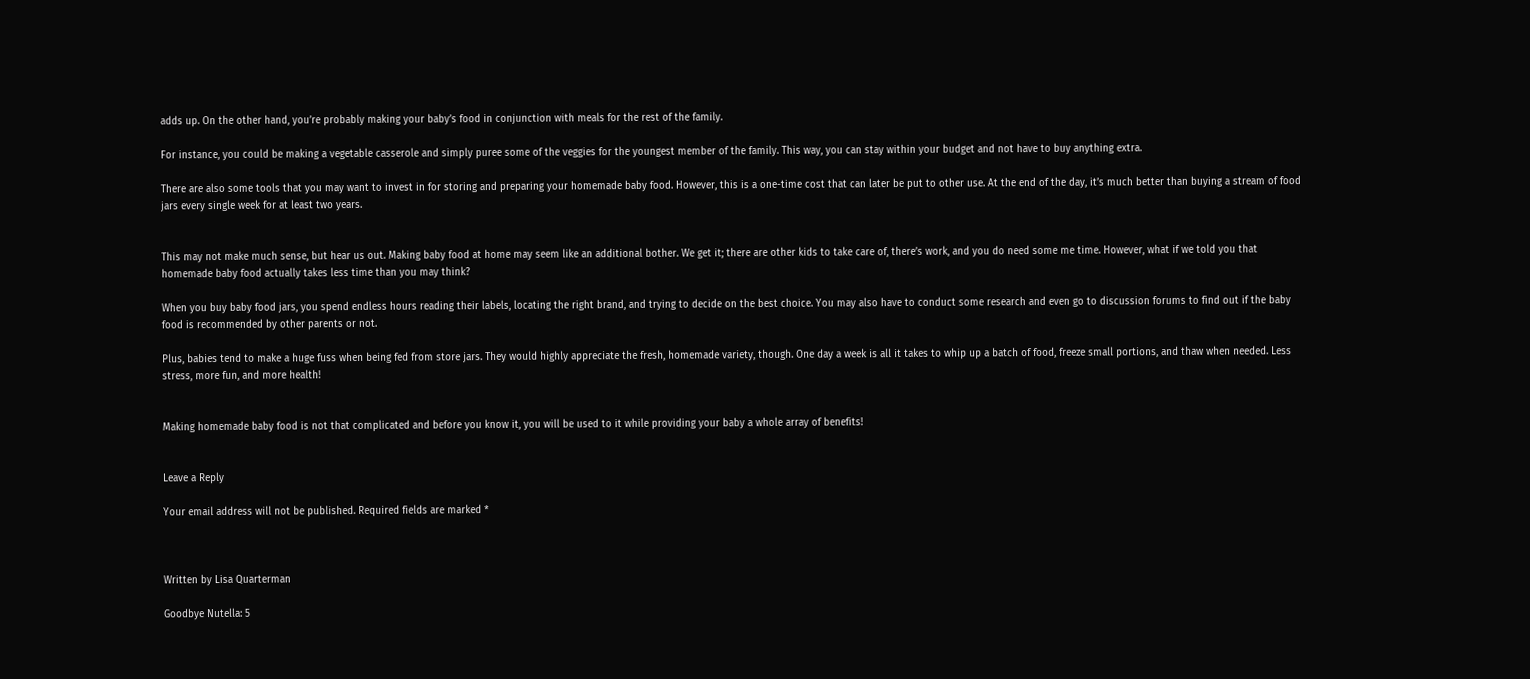adds up. On the other hand, you’re probably making your baby’s food in conjunction with meals for the rest of the family.

For instance, you could be making a vegetable casserole and simply puree some of the veggies for the youngest member of the family. This way, you can stay within your budget and not have to buy anything extra.

There are also some tools that you may want to invest in for storing and preparing your homemade baby food. However, this is a one-time cost that can later be put to other use. At the end of the day, it’s much better than buying a stream of food jars every single week for at least two years.


This may not make much sense, but hear us out. Making baby food at home may seem like an additional bother. We get it; there are other kids to take care of, there’s work, and you do need some me time. However, what if we told you that homemade baby food actually takes less time than you may think?

When you buy baby food jars, you spend endless hours reading their labels, locating the right brand, and trying to decide on the best choice. You may also have to conduct some research and even go to discussion forums to find out if the baby food is recommended by other parents or not.

Plus, babies tend to make a huge fuss when being fed from store jars. They would highly appreciate the fresh, homemade variety, though. One day a week is all it takes to whip up a batch of food, freeze small portions, and thaw when needed. Less stress, more fun, and more health!


Making homemade baby food is not that complicated and before you know it, you will be used to it while providing your baby a whole array of benefits!


Leave a Reply

Your email address will not be published. Required fields are marked *



Written by Lisa Quarterman

Goodbye Nutella: 5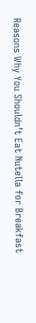Reasons Why You Shouldn’t Eat Nutella for Breakfast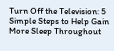Turn Off the Television: 5 Simple Steps to Help Gain More Sleep Throughout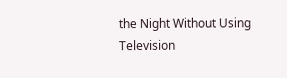the Night Without Using Television